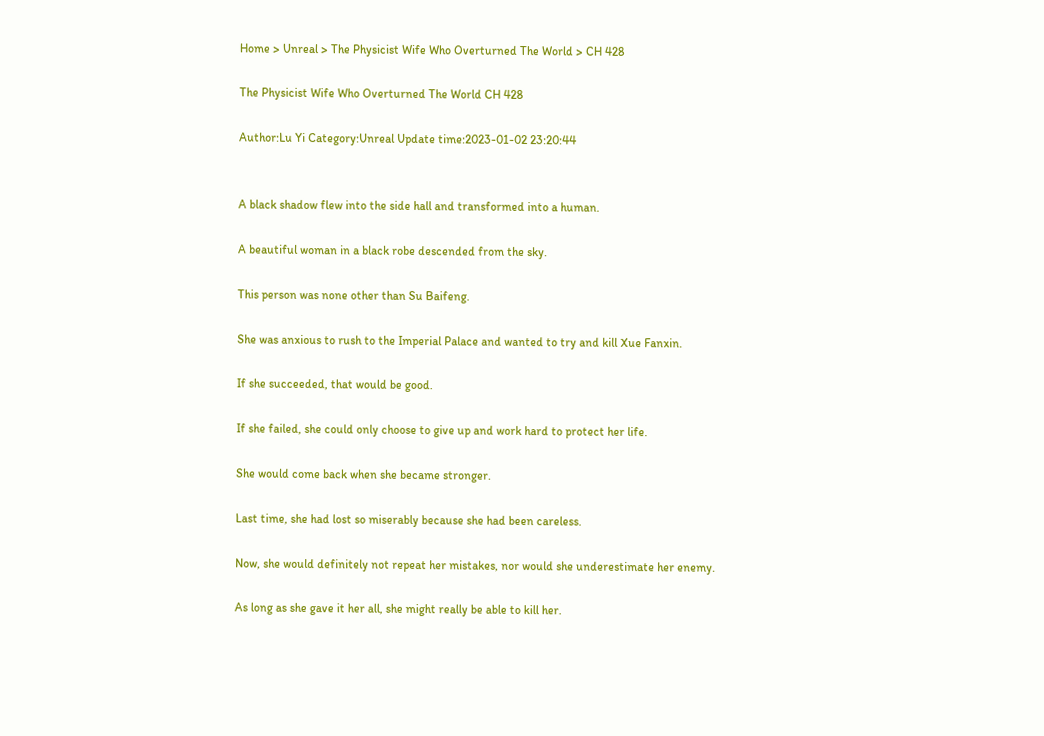Home > Unreal > The Physicist Wife Who Overturned The World > CH 428

The Physicist Wife Who Overturned The World CH 428

Author:Lu Yi Category:Unreal Update time:2023-01-02 23:20:44


A black shadow flew into the side hall and transformed into a human.

A beautiful woman in a black robe descended from the sky.

This person was none other than Su Baifeng.

She was anxious to rush to the Imperial Palace and wanted to try and kill Xue Fanxin.

If she succeeded, that would be good.

If she failed, she could only choose to give up and work hard to protect her life.

She would come back when she became stronger.

Last time, she had lost so miserably because she had been careless.

Now, she would definitely not repeat her mistakes, nor would she underestimate her enemy.

As long as she gave it her all, she might really be able to kill her.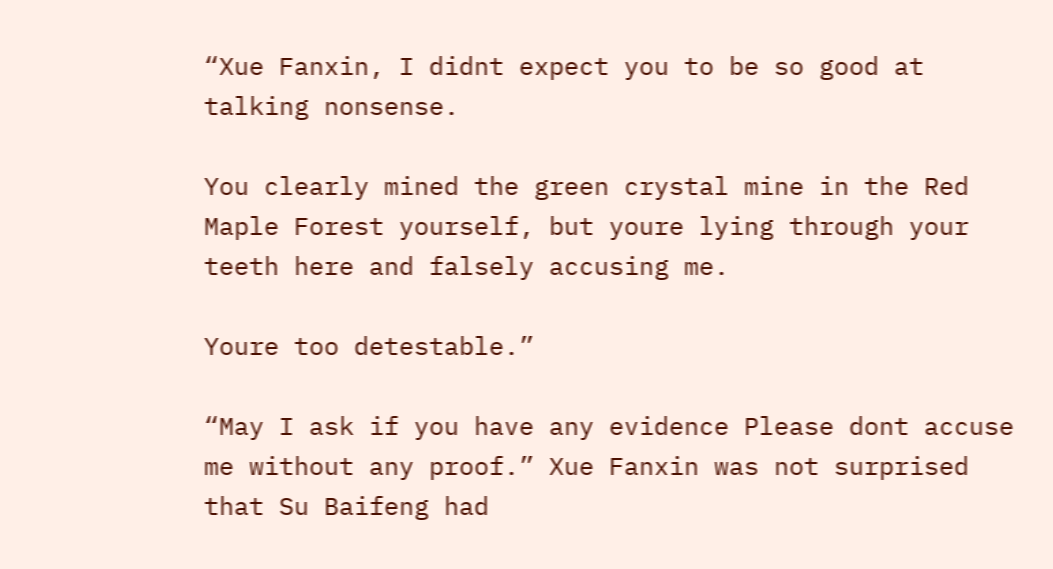“Xue Fanxin, I didnt expect you to be so good at talking nonsense.

You clearly mined the green crystal mine in the Red Maple Forest yourself, but youre lying through your teeth here and falsely accusing me.

Youre too detestable.”

“May I ask if you have any evidence Please dont accuse me without any proof.” Xue Fanxin was not surprised that Su Baifeng had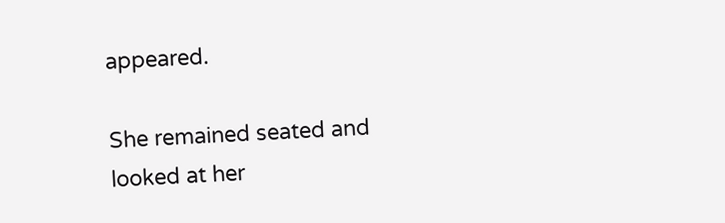appeared.

She remained seated and looked at her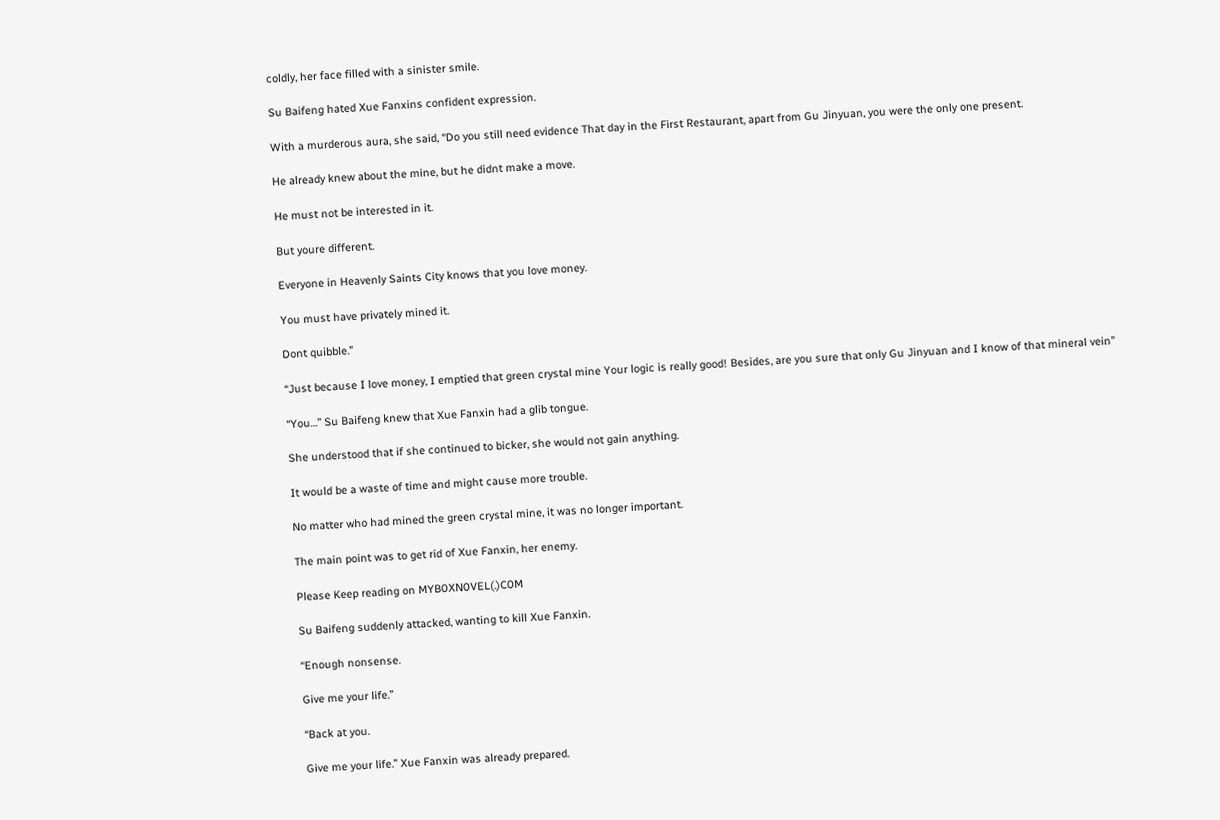coldly, her face filled with a sinister smile.

Su Baifeng hated Xue Fanxins confident expression.

With a murderous aura, she said, “Do you still need evidence That day in the First Restaurant, apart from Gu Jinyuan, you were the only one present.

He already knew about the mine, but he didnt make a move.

He must not be interested in it.

But youre different.

Everyone in Heavenly Saints City knows that you love money.

You must have privately mined it.

Dont quibble.”

“Just because I love money, I emptied that green crystal mine Your logic is really good! Besides, are you sure that only Gu Jinyuan and I know of that mineral vein”

“You…” Su Baifeng knew that Xue Fanxin had a glib tongue.

She understood that if she continued to bicker, she would not gain anything.

It would be a waste of time and might cause more trouble.

No matter who had mined the green crystal mine, it was no longer important.

The main point was to get rid of Xue Fanxin, her enemy.

Please Keep reading on MYB0XN0VEL(.)C0M

Su Baifeng suddenly attacked, wanting to kill Xue Fanxin.

“Enough nonsense.

Give me your life.”

“Back at you.

Give me your life.” Xue Fanxin was already prepared.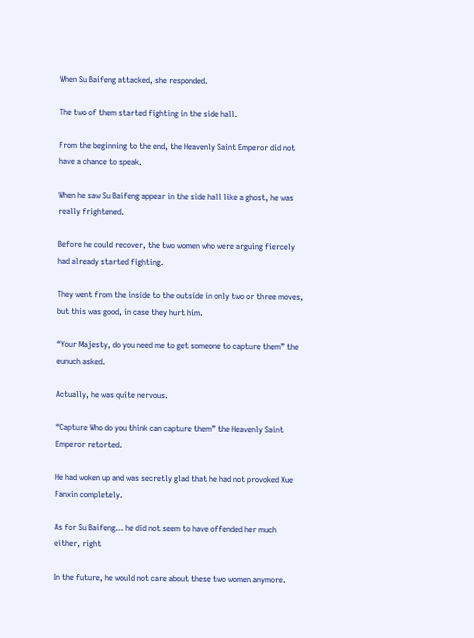When Su Baifeng attacked, she responded.

The two of them started fighting in the side hall.

From the beginning to the end, the Heavenly Saint Emperor did not have a chance to speak.

When he saw Su Baifeng appear in the side hall like a ghost, he was really frightened.

Before he could recover, the two women who were arguing fiercely had already started fighting.

They went from the inside to the outside in only two or three moves, but this was good, in case they hurt him.

“Your Majesty, do you need me to get someone to capture them” the eunuch asked.

Actually, he was quite nervous.

“Capture Who do you think can capture them” the Heavenly Saint Emperor retorted.

He had woken up and was secretly glad that he had not provoked Xue Fanxin completely.

As for Su Baifeng… he did not seem to have offended her much either, right

In the future, he would not care about these two women anymore.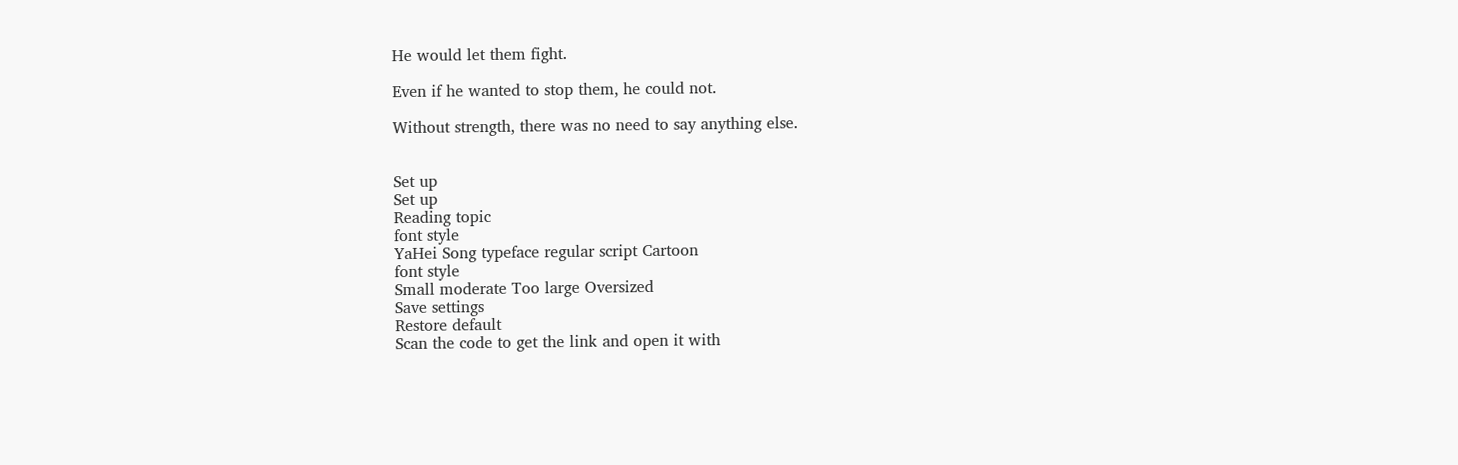He would let them fight.

Even if he wanted to stop them, he could not.

Without strength, there was no need to say anything else.


Set up
Set up
Reading topic
font style
YaHei Song typeface regular script Cartoon
font style
Small moderate Too large Oversized
Save settings
Restore default
Scan the code to get the link and open it with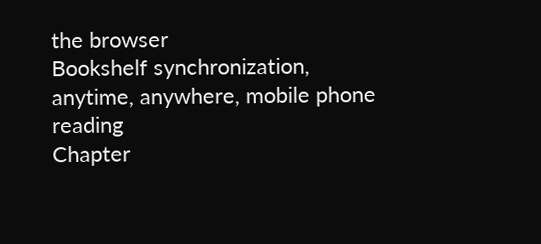the browser
Bookshelf synchronization, anytime, anywhere, mobile phone reading
Chapter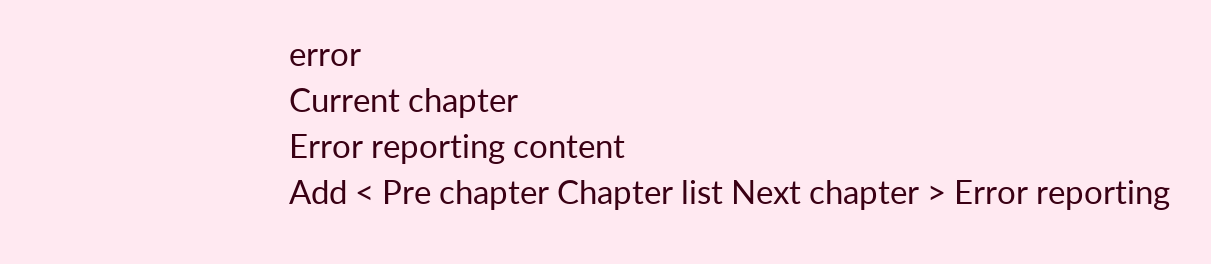error
Current chapter
Error reporting content
Add < Pre chapter Chapter list Next chapter > Error reporting